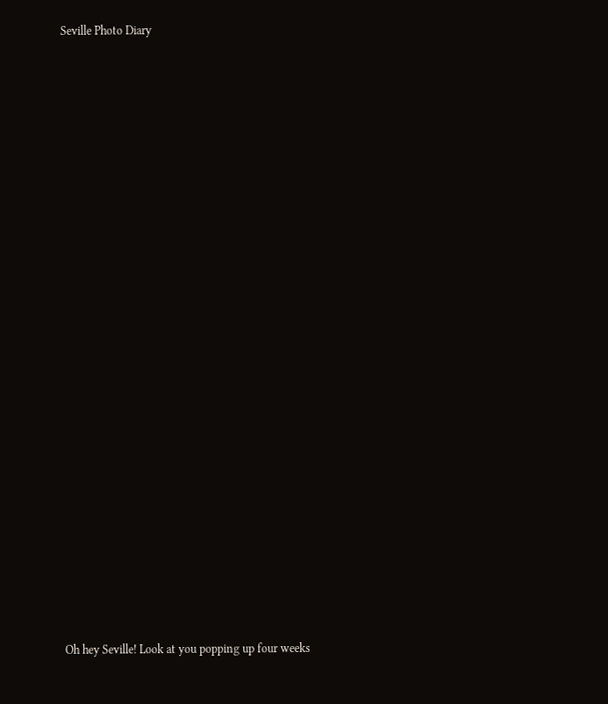Seville Photo Diary























Oh hey Seville! Look at you popping up four weeks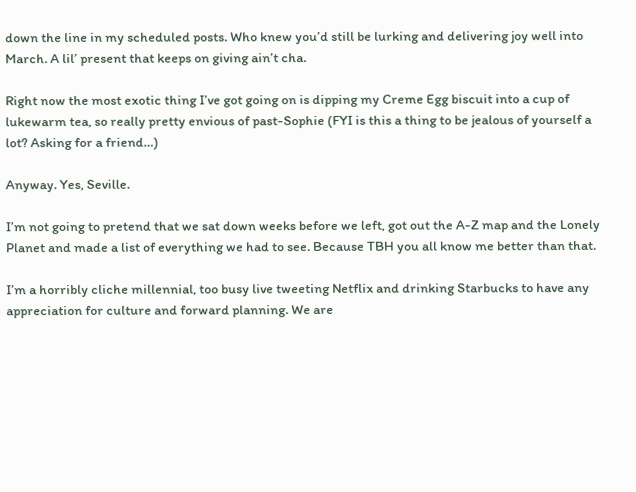down the line in my scheduled posts. Who knew you’d still be lurking and delivering joy well into March. A lil’ present that keeps on giving ain’t cha.

Right now the most exotic thing I’ve got going on is dipping my Creme Egg biscuit into a cup of lukewarm tea, so really pretty envious of past-Sophie (FYI is this a thing to be jealous of yourself a lot? Asking for a friend…)

Anyway. Yes, Seville.

I’m not going to pretend that we sat down weeks before we left, got out the A-Z map and the Lonely Planet and made a list of everything we had to see. Because TBH you all know me better than that.

I’m a horribly cliche millennial, too busy live tweeting Netflix and drinking Starbucks to have any appreciation for culture and forward planning. We are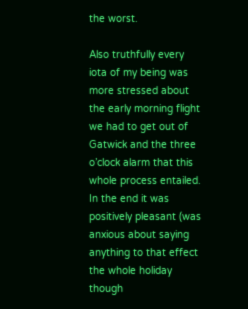the worst.

Also truthfully every iota of my being was more stressed about the early morning flight we had to get out of Gatwick and the three o’clock alarm that this whole process entailed. In the end it was positively pleasant (was anxious about saying anything to that effect the whole holiday though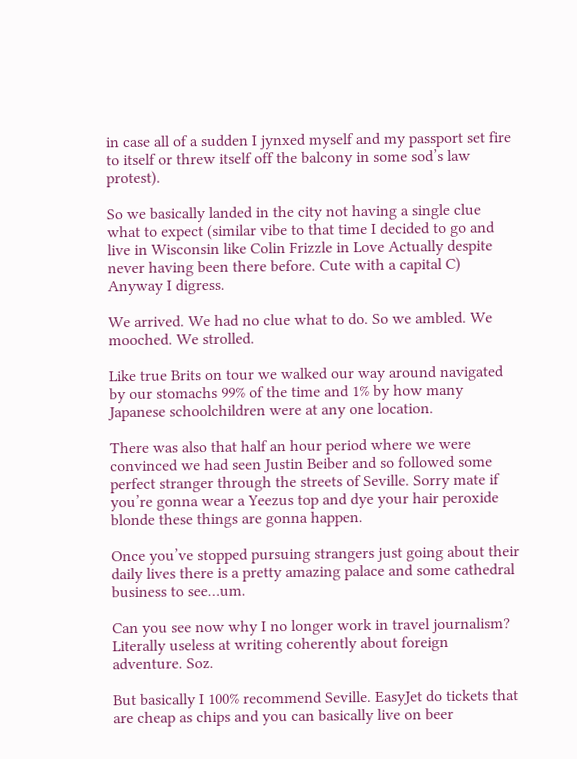in case all of a sudden I jynxed myself and my passport set fire to itself or threw itself off the balcony in some sod’s law protest).

So we basically landed in the city not having a single clue what to expect (similar vibe to that time I decided to go and live in Wisconsin like Colin Frizzle in Love Actually despite never having been there before. Cute with a capital C) Anyway I digress.

We arrived. We had no clue what to do. So we ambled. We mooched. We strolled.

Like true Brits on tour we walked our way around navigated by our stomachs 99% of the time and 1% by how many Japanese schoolchildren were at any one location.

There was also that half an hour period where we were convinced we had seen Justin Beiber and so followed some perfect stranger through the streets of Seville. Sorry mate if you’re gonna wear a Yeezus top and dye your hair peroxide blonde these things are gonna happen.

Once you’ve stopped pursuing strangers just going about their daily lives there is a pretty amazing palace and some cathedral business to see…um.

Can you see now why I no longer work in travel journalism? Literally useless at writing coherently about foreign adventure. Soz.

But basically I 100% recommend Seville. EasyJet do tickets that are cheap as chips and you can basically live on beer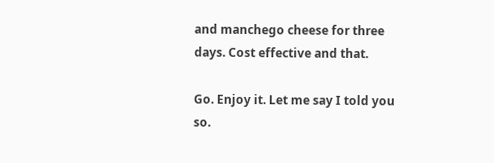and manchego cheese for three days. Cost effective and that.

Go. Enjoy it. Let me say I told you so.